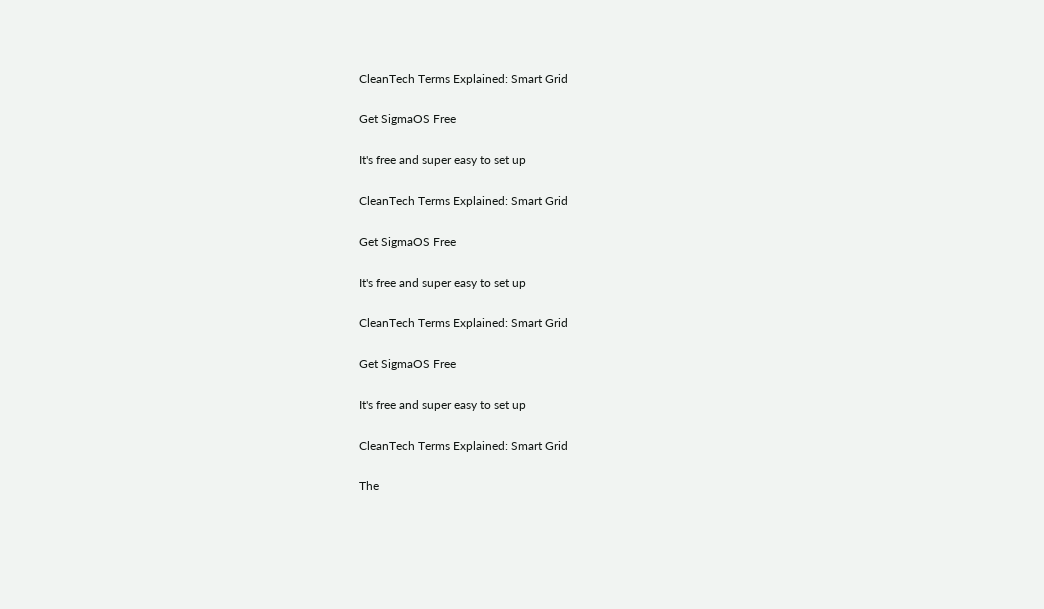CleanTech Terms Explained: Smart Grid

Get SigmaOS Free

It's free and super easy to set up

CleanTech Terms Explained: Smart Grid

Get SigmaOS Free

It's free and super easy to set up

CleanTech Terms Explained: Smart Grid

Get SigmaOS Free

It's free and super easy to set up

CleanTech Terms Explained: Smart Grid

The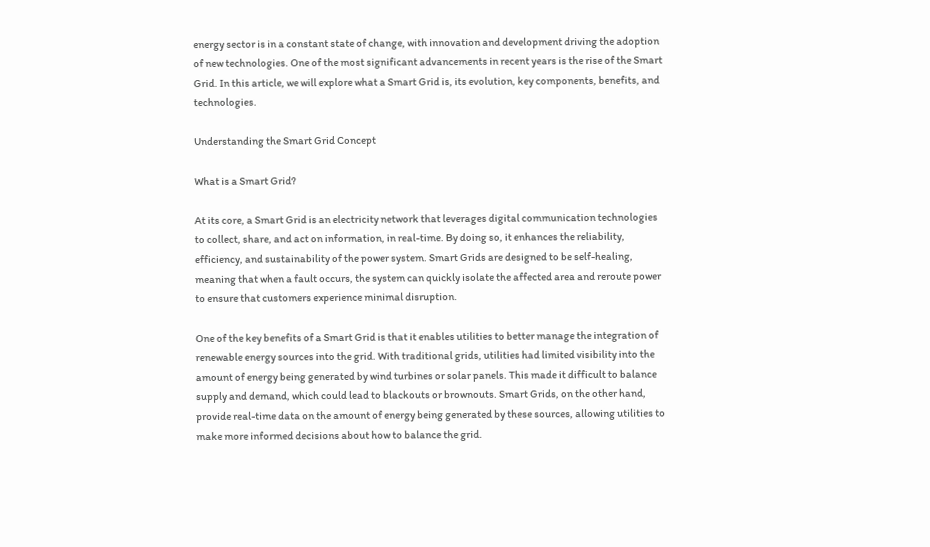energy sector is in a constant state of change, with innovation and development driving the adoption of new technologies. One of the most significant advancements in recent years is the rise of the Smart Grid. In this article, we will explore what a Smart Grid is, its evolution, key components, benefits, and technologies.

Understanding the Smart Grid Concept

What is a Smart Grid?

At its core, a Smart Grid is an electricity network that leverages digital communication technologies to collect, share, and act on information, in real-time. By doing so, it enhances the reliability, efficiency, and sustainability of the power system. Smart Grids are designed to be self-healing, meaning that when a fault occurs, the system can quickly isolate the affected area and reroute power to ensure that customers experience minimal disruption.

One of the key benefits of a Smart Grid is that it enables utilities to better manage the integration of renewable energy sources into the grid. With traditional grids, utilities had limited visibility into the amount of energy being generated by wind turbines or solar panels. This made it difficult to balance supply and demand, which could lead to blackouts or brownouts. Smart Grids, on the other hand, provide real-time data on the amount of energy being generated by these sources, allowing utilities to make more informed decisions about how to balance the grid.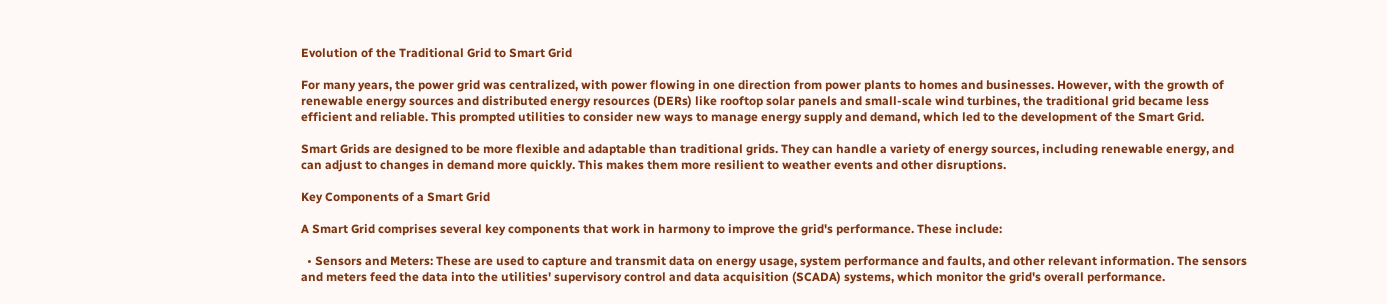Evolution of the Traditional Grid to Smart Grid

For many years, the power grid was centralized, with power flowing in one direction from power plants to homes and businesses. However, with the growth of renewable energy sources and distributed energy resources (DERs) like rooftop solar panels and small-scale wind turbines, the traditional grid became less efficient and reliable. This prompted utilities to consider new ways to manage energy supply and demand, which led to the development of the Smart Grid.

Smart Grids are designed to be more flexible and adaptable than traditional grids. They can handle a variety of energy sources, including renewable energy, and can adjust to changes in demand more quickly. This makes them more resilient to weather events and other disruptions.

Key Components of a Smart Grid

A Smart Grid comprises several key components that work in harmony to improve the grid's performance. These include:

  • Sensors and Meters: These are used to capture and transmit data on energy usage, system performance and faults, and other relevant information. The sensors and meters feed the data into the utilities' supervisory control and data acquisition (SCADA) systems, which monitor the grid's overall performance.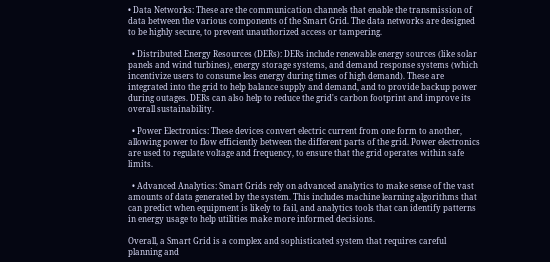• Data Networks: These are the communication channels that enable the transmission of data between the various components of the Smart Grid. The data networks are designed to be highly secure, to prevent unauthorized access or tampering.

  • Distributed Energy Resources (DERs): DERs include renewable energy sources (like solar panels and wind turbines), energy storage systems, and demand response systems (which incentivize users to consume less energy during times of high demand). These are integrated into the grid to help balance supply and demand, and to provide backup power during outages. DERs can also help to reduce the grid's carbon footprint and improve its overall sustainability.

  • Power Electronics: These devices convert electric current from one form to another, allowing power to flow efficiently between the different parts of the grid. Power electronics are used to regulate voltage and frequency, to ensure that the grid operates within safe limits.

  • Advanced Analytics: Smart Grids rely on advanced analytics to make sense of the vast amounts of data generated by the system. This includes machine learning algorithms that can predict when equipment is likely to fail, and analytics tools that can identify patterns in energy usage to help utilities make more informed decisions.

Overall, a Smart Grid is a complex and sophisticated system that requires careful planning and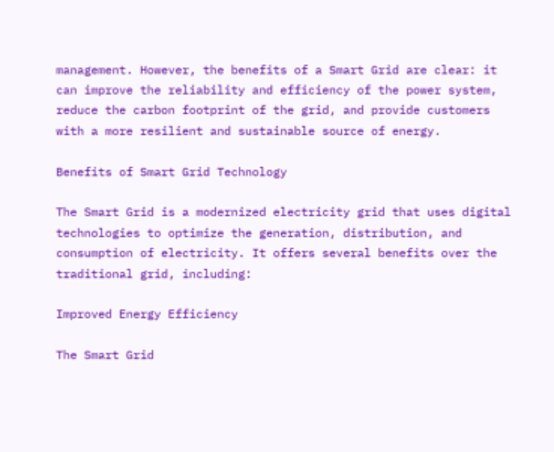management. However, the benefits of a Smart Grid are clear: it can improve the reliability and efficiency of the power system, reduce the carbon footprint of the grid, and provide customers with a more resilient and sustainable source of energy.

Benefits of Smart Grid Technology

The Smart Grid is a modernized electricity grid that uses digital technologies to optimize the generation, distribution, and consumption of electricity. It offers several benefits over the traditional grid, including:

Improved Energy Efficiency

The Smart Grid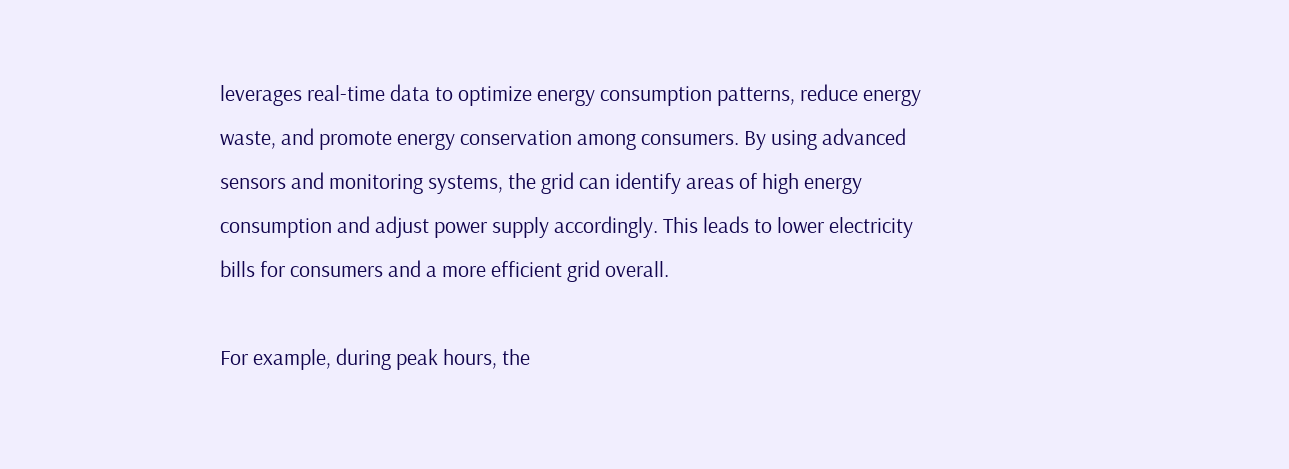leverages real-time data to optimize energy consumption patterns, reduce energy waste, and promote energy conservation among consumers. By using advanced sensors and monitoring systems, the grid can identify areas of high energy consumption and adjust power supply accordingly. This leads to lower electricity bills for consumers and a more efficient grid overall.

For example, during peak hours, the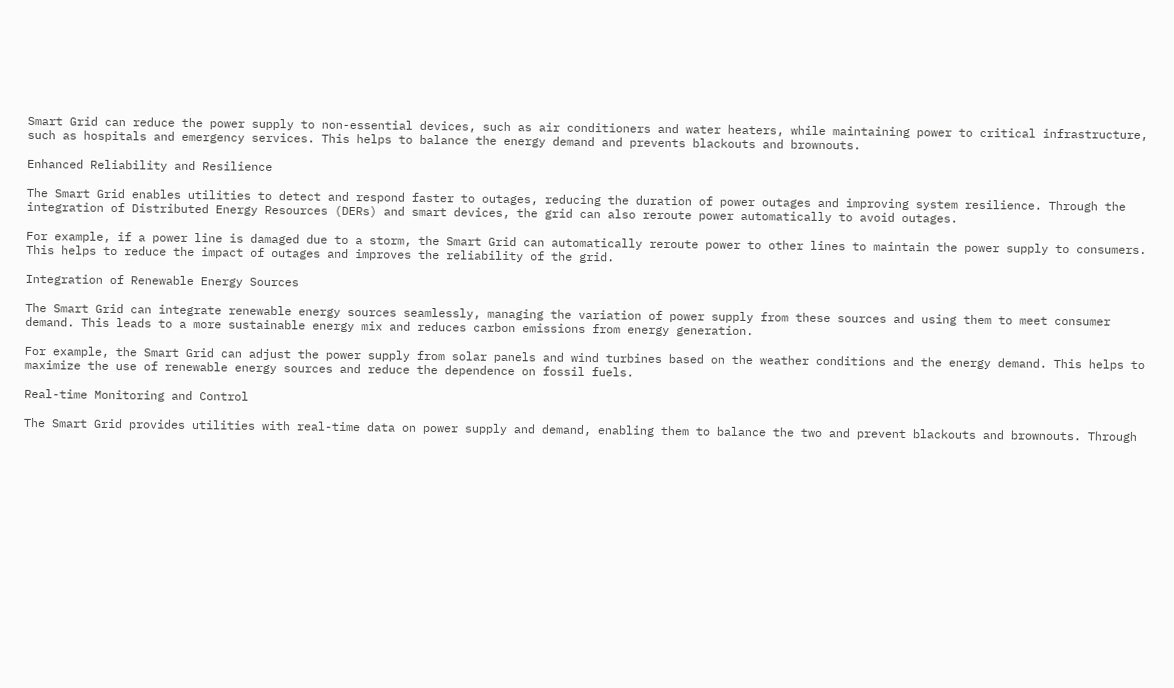Smart Grid can reduce the power supply to non-essential devices, such as air conditioners and water heaters, while maintaining power to critical infrastructure, such as hospitals and emergency services. This helps to balance the energy demand and prevents blackouts and brownouts.

Enhanced Reliability and Resilience

The Smart Grid enables utilities to detect and respond faster to outages, reducing the duration of power outages and improving system resilience. Through the integration of Distributed Energy Resources (DERs) and smart devices, the grid can also reroute power automatically to avoid outages.

For example, if a power line is damaged due to a storm, the Smart Grid can automatically reroute power to other lines to maintain the power supply to consumers. This helps to reduce the impact of outages and improves the reliability of the grid.

Integration of Renewable Energy Sources

The Smart Grid can integrate renewable energy sources seamlessly, managing the variation of power supply from these sources and using them to meet consumer demand. This leads to a more sustainable energy mix and reduces carbon emissions from energy generation.

For example, the Smart Grid can adjust the power supply from solar panels and wind turbines based on the weather conditions and the energy demand. This helps to maximize the use of renewable energy sources and reduce the dependence on fossil fuels.

Real-time Monitoring and Control

The Smart Grid provides utilities with real-time data on power supply and demand, enabling them to balance the two and prevent blackouts and brownouts. Through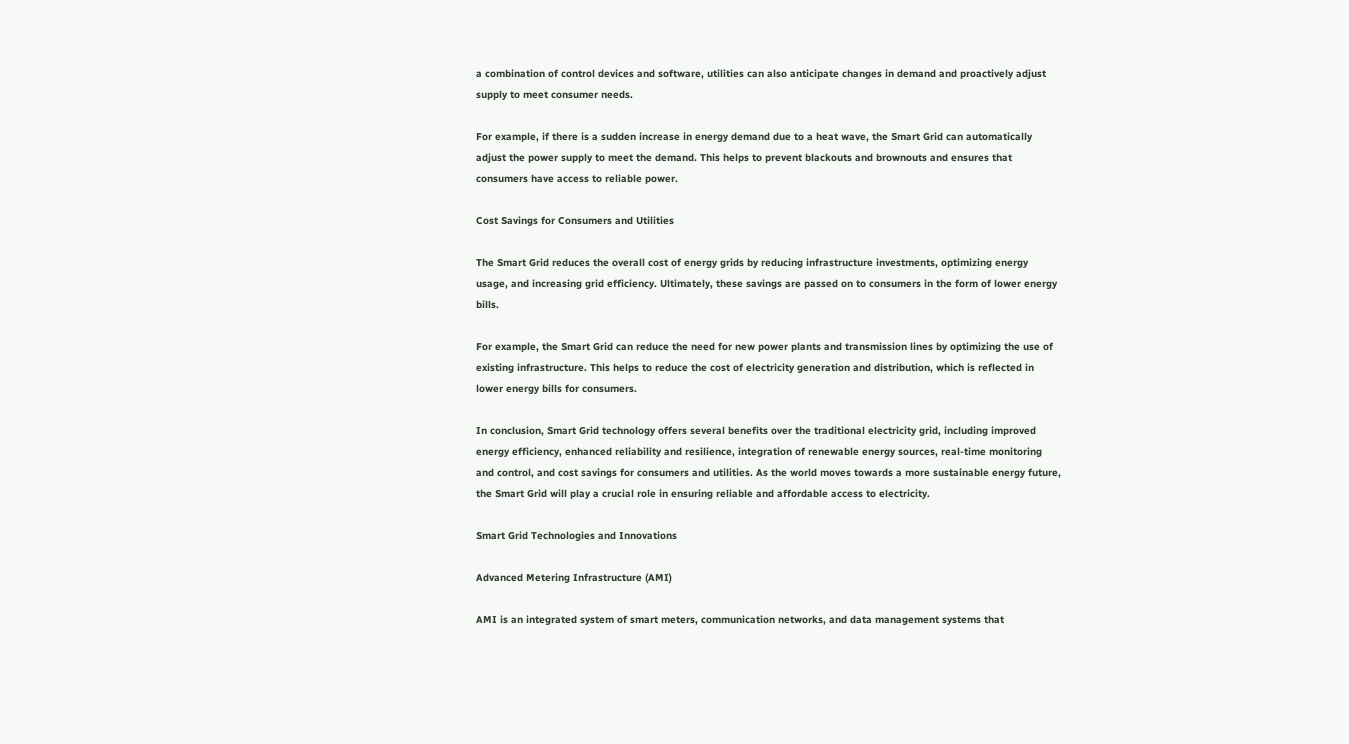a combination of control devices and software, utilities can also anticipate changes in demand and proactively adjust supply to meet consumer needs.

For example, if there is a sudden increase in energy demand due to a heat wave, the Smart Grid can automatically adjust the power supply to meet the demand. This helps to prevent blackouts and brownouts and ensures that consumers have access to reliable power.

Cost Savings for Consumers and Utilities

The Smart Grid reduces the overall cost of energy grids by reducing infrastructure investments, optimizing energy usage, and increasing grid efficiency. Ultimately, these savings are passed on to consumers in the form of lower energy bills.

For example, the Smart Grid can reduce the need for new power plants and transmission lines by optimizing the use of existing infrastructure. This helps to reduce the cost of electricity generation and distribution, which is reflected in lower energy bills for consumers.

In conclusion, Smart Grid technology offers several benefits over the traditional electricity grid, including improved energy efficiency, enhanced reliability and resilience, integration of renewable energy sources, real-time monitoring and control, and cost savings for consumers and utilities. As the world moves towards a more sustainable energy future, the Smart Grid will play a crucial role in ensuring reliable and affordable access to electricity.

Smart Grid Technologies and Innovations

Advanced Metering Infrastructure (AMI)

AMI is an integrated system of smart meters, communication networks, and data management systems that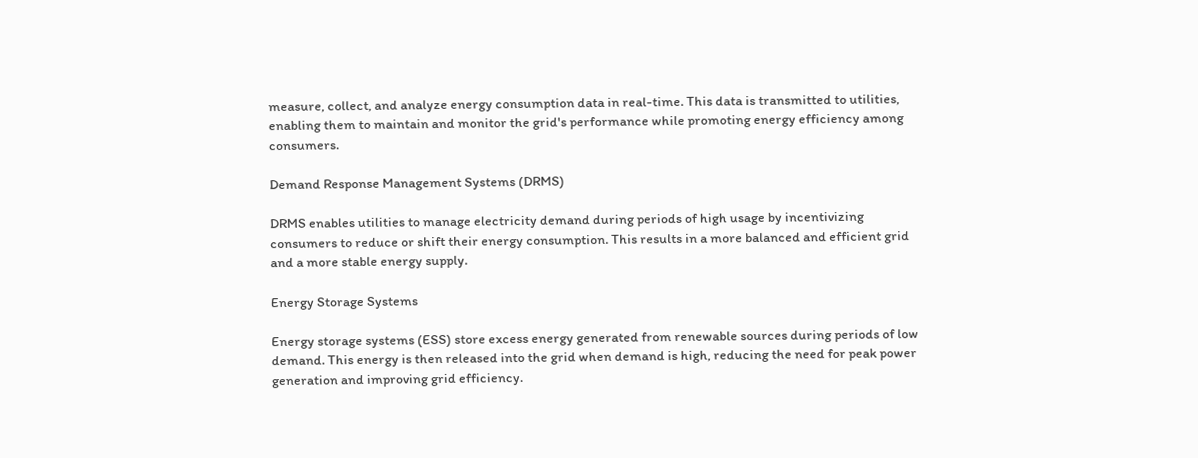measure, collect, and analyze energy consumption data in real-time. This data is transmitted to utilities, enabling them to maintain and monitor the grid's performance while promoting energy efficiency among consumers.

Demand Response Management Systems (DRMS)

DRMS enables utilities to manage electricity demand during periods of high usage by incentivizing consumers to reduce or shift their energy consumption. This results in a more balanced and efficient grid and a more stable energy supply.

Energy Storage Systems

Energy storage systems (ESS) store excess energy generated from renewable sources during periods of low demand. This energy is then released into the grid when demand is high, reducing the need for peak power generation and improving grid efficiency.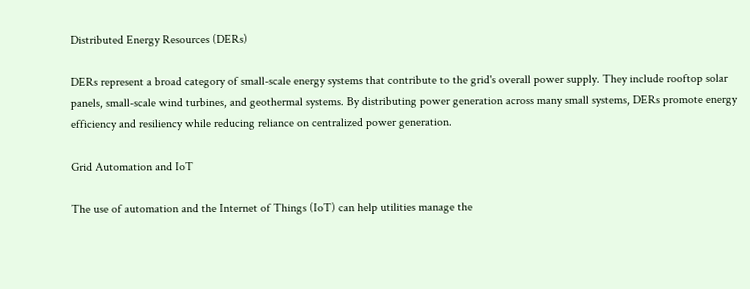Distributed Energy Resources (DERs)

DERs represent a broad category of small-scale energy systems that contribute to the grid's overall power supply. They include rooftop solar panels, small-scale wind turbines, and geothermal systems. By distributing power generation across many small systems, DERs promote energy efficiency and resiliency while reducing reliance on centralized power generation.

Grid Automation and IoT

The use of automation and the Internet of Things (IoT) can help utilities manage the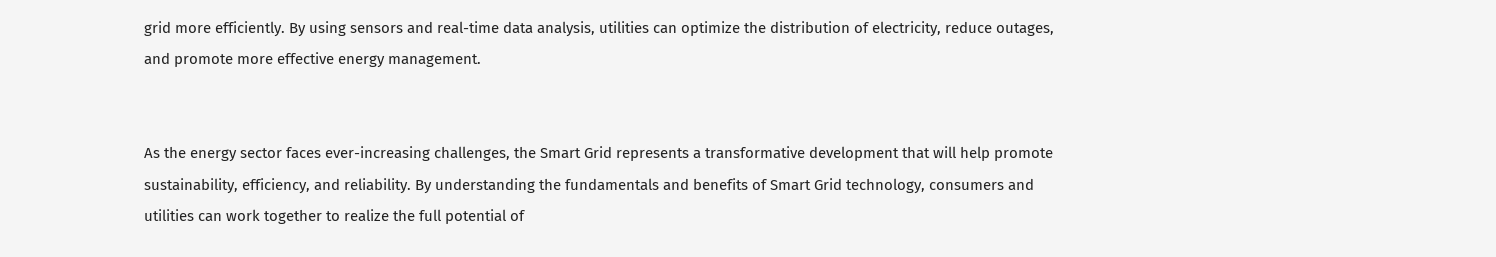grid more efficiently. By using sensors and real-time data analysis, utilities can optimize the distribution of electricity, reduce outages, and promote more effective energy management.


As the energy sector faces ever-increasing challenges, the Smart Grid represents a transformative development that will help promote sustainability, efficiency, and reliability. By understanding the fundamentals and benefits of Smart Grid technology, consumers and utilities can work together to realize the full potential of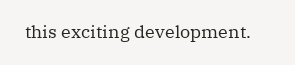this exciting development.